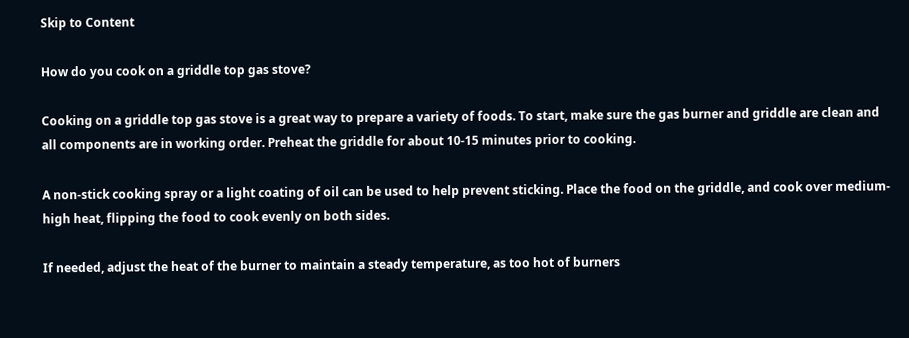Skip to Content

How do you cook on a griddle top gas stove?

Cooking on a griddle top gas stove is a great way to prepare a variety of foods. To start, make sure the gas burner and griddle are clean and all components are in working order. Preheat the griddle for about 10-15 minutes prior to cooking.

A non-stick cooking spray or a light coating of oil can be used to help prevent sticking. Place the food on the griddle, and cook over medium-high heat, flipping the food to cook evenly on both sides.

If needed, adjust the heat of the burner to maintain a steady temperature, as too hot of burners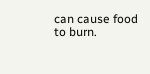can cause food to burn.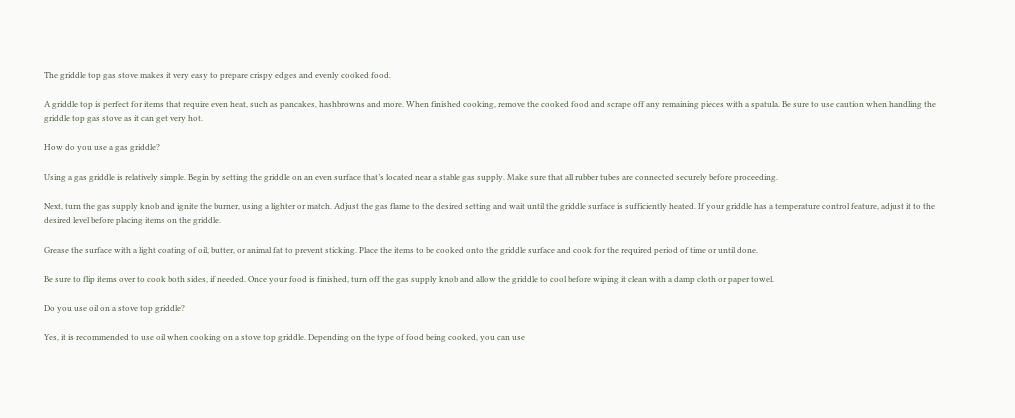The griddle top gas stove makes it very easy to prepare crispy edges and evenly cooked food.

A griddle top is perfect for items that require even heat, such as pancakes, hashbrowns and more. When finished cooking, remove the cooked food and scrape off any remaining pieces with a spatula. Be sure to use caution when handling the griddle top gas stove as it can get very hot.

How do you use a gas griddle?

Using a gas griddle is relatively simple. Begin by setting the griddle on an even surface that’s located near a stable gas supply. Make sure that all rubber tubes are connected securely before proceeding.

Next, turn the gas supply knob and ignite the burner, using a lighter or match. Adjust the gas flame to the desired setting and wait until the griddle surface is sufficiently heated. If your griddle has a temperature control feature, adjust it to the desired level before placing items on the griddle.

Grease the surface with a light coating of oil, butter, or animal fat to prevent sticking. Place the items to be cooked onto the griddle surface and cook for the required period of time or until done.

Be sure to flip items over to cook both sides, if needed. Once your food is finished, turn off the gas supply knob and allow the griddle to cool before wiping it clean with a damp cloth or paper towel.

Do you use oil on a stove top griddle?

Yes, it is recommended to use oil when cooking on a stove top griddle. Depending on the type of food being cooked, you can use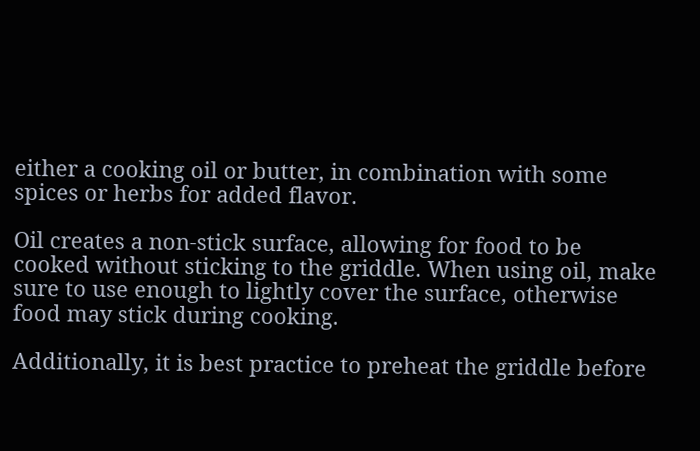either a cooking oil or butter, in combination with some spices or herbs for added flavor.

Oil creates a non-stick surface, allowing for food to be cooked without sticking to the griddle. When using oil, make sure to use enough to lightly cover the surface, otherwise food may stick during cooking.

Additionally, it is best practice to preheat the griddle before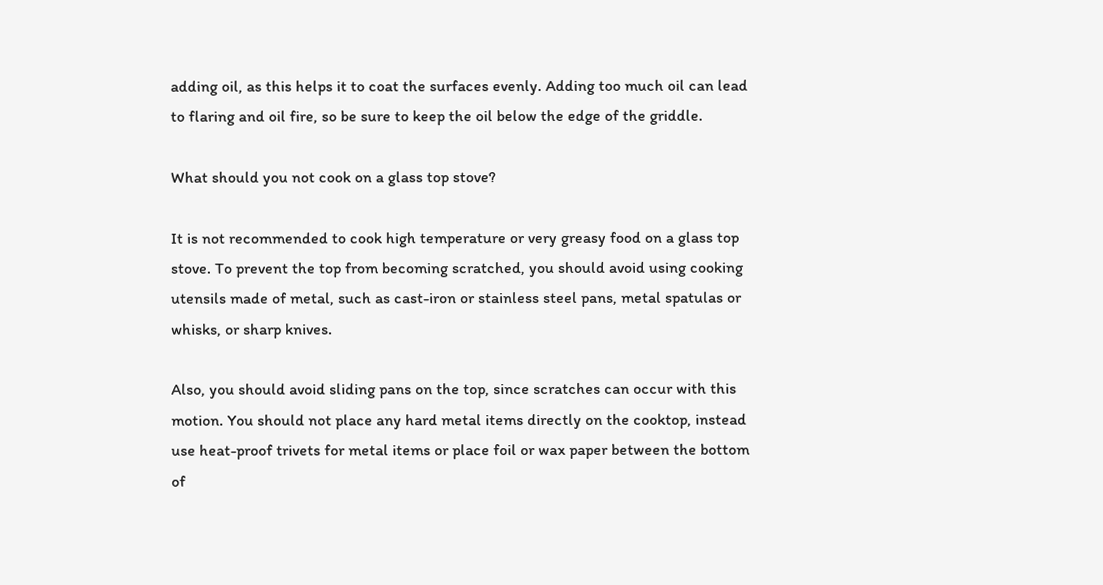adding oil, as this helps it to coat the surfaces evenly. Adding too much oil can lead to flaring and oil fire, so be sure to keep the oil below the edge of the griddle.

What should you not cook on a glass top stove?

It is not recommended to cook high temperature or very greasy food on a glass top stove. To prevent the top from becoming scratched, you should avoid using cooking utensils made of metal, such as cast-iron or stainless steel pans, metal spatulas or whisks, or sharp knives.

Also, you should avoid sliding pans on the top, since scratches can occur with this motion. You should not place any hard metal items directly on the cooktop, instead use heat-proof trivets for metal items or place foil or wax paper between the bottom of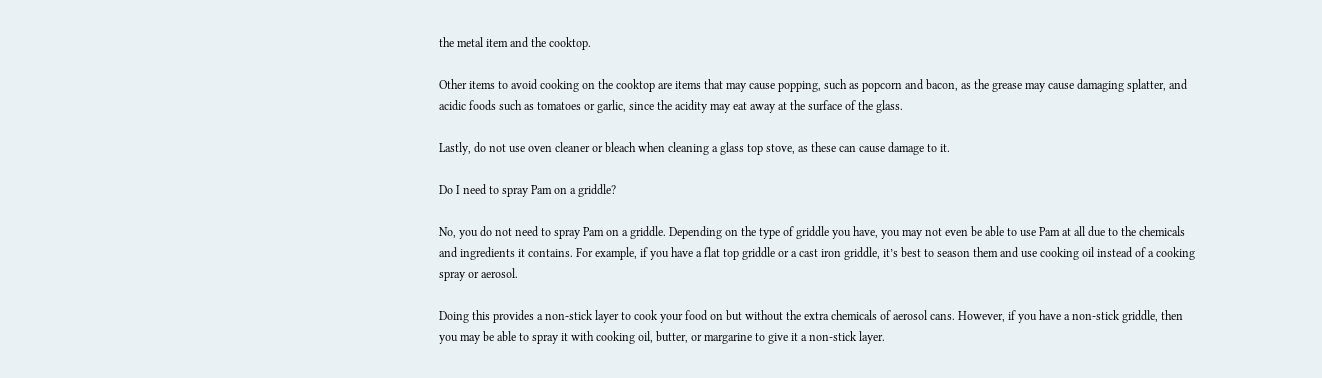the metal item and the cooktop.

Other items to avoid cooking on the cooktop are items that may cause popping, such as popcorn and bacon, as the grease may cause damaging splatter, and acidic foods such as tomatoes or garlic, since the acidity may eat away at the surface of the glass.

Lastly, do not use oven cleaner or bleach when cleaning a glass top stove, as these can cause damage to it.

Do I need to spray Pam on a griddle?

No, you do not need to spray Pam on a griddle. Depending on the type of griddle you have, you may not even be able to use Pam at all due to the chemicals and ingredients it contains. For example, if you have a flat top griddle or a cast iron griddle, it’s best to season them and use cooking oil instead of a cooking spray or aerosol.

Doing this provides a non-stick layer to cook your food on but without the extra chemicals of aerosol cans. However, if you have a non-stick griddle, then you may be able to spray it with cooking oil, butter, or margarine to give it a non-stick layer.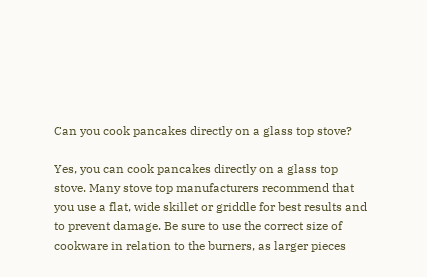Can you cook pancakes directly on a glass top stove?

Yes, you can cook pancakes directly on a glass top stove. Many stove top manufacturers recommend that you use a flat, wide skillet or griddle for best results and to prevent damage. Be sure to use the correct size of cookware in relation to the burners, as larger pieces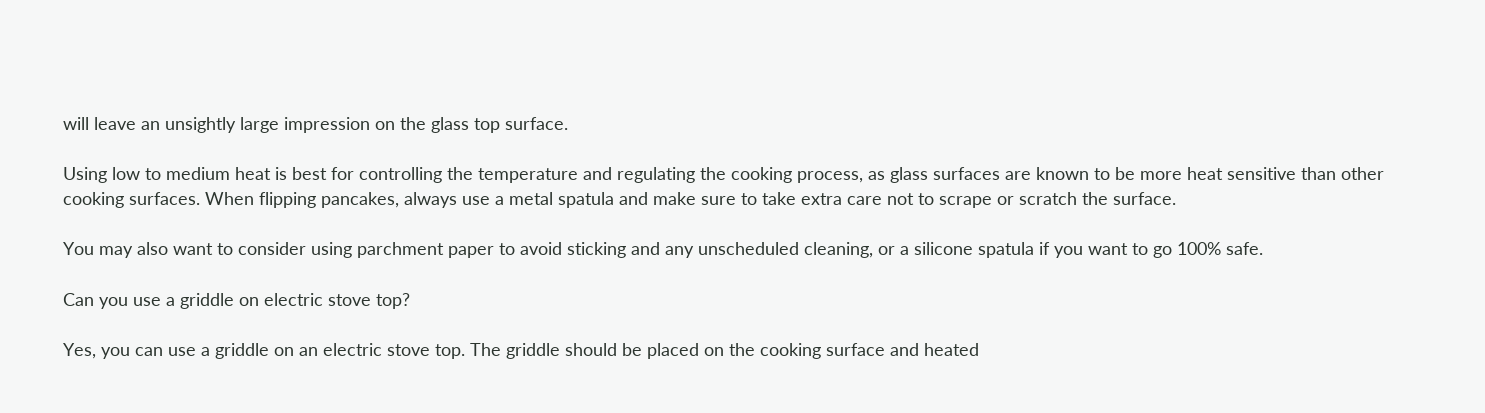will leave an unsightly large impression on the glass top surface.

Using low to medium heat is best for controlling the temperature and regulating the cooking process, as glass surfaces are known to be more heat sensitive than other cooking surfaces. When flipping pancakes, always use a metal spatula and make sure to take extra care not to scrape or scratch the surface.

You may also want to consider using parchment paper to avoid sticking and any unscheduled cleaning, or a silicone spatula if you want to go 100% safe.

Can you use a griddle on electric stove top?

Yes, you can use a griddle on an electric stove top. The griddle should be placed on the cooking surface and heated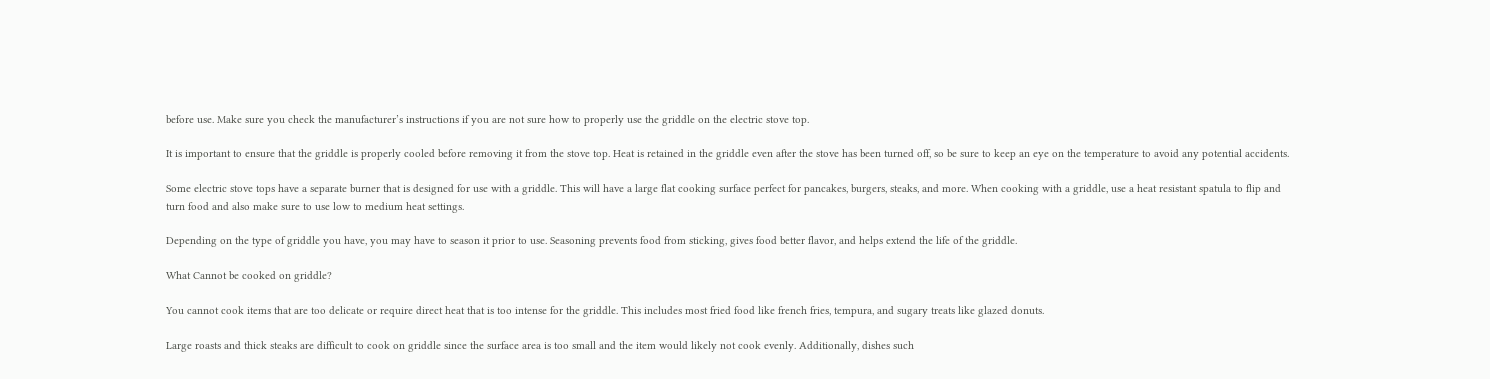before use. Make sure you check the manufacturer’s instructions if you are not sure how to properly use the griddle on the electric stove top.

It is important to ensure that the griddle is properly cooled before removing it from the stove top. Heat is retained in the griddle even after the stove has been turned off, so be sure to keep an eye on the temperature to avoid any potential accidents.

Some electric stove tops have a separate burner that is designed for use with a griddle. This will have a large flat cooking surface perfect for pancakes, burgers, steaks, and more. When cooking with a griddle, use a heat resistant spatula to flip and turn food and also make sure to use low to medium heat settings.

Depending on the type of griddle you have, you may have to season it prior to use. Seasoning prevents food from sticking, gives food better flavor, and helps extend the life of the griddle.

What Cannot be cooked on griddle?

You cannot cook items that are too delicate or require direct heat that is too intense for the griddle. This includes most fried food like french fries, tempura, and sugary treats like glazed donuts.

Large roasts and thick steaks are difficult to cook on griddle since the surface area is too small and the item would likely not cook evenly. Additionally, dishes such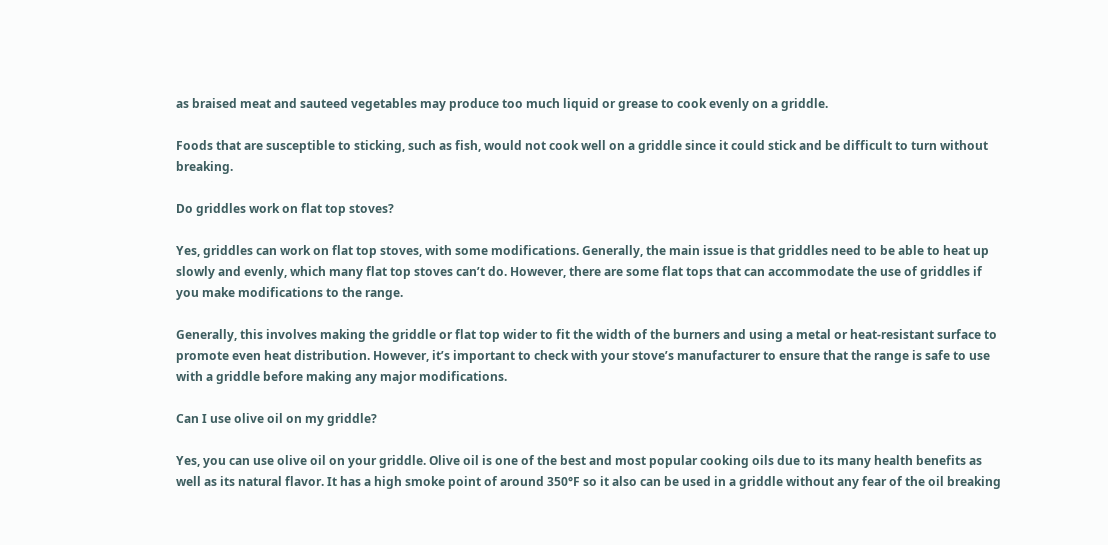as braised meat and sauteed vegetables may produce too much liquid or grease to cook evenly on a griddle.

Foods that are susceptible to sticking, such as fish, would not cook well on a griddle since it could stick and be difficult to turn without breaking.

Do griddles work on flat top stoves?

Yes, griddles can work on flat top stoves, with some modifications. Generally, the main issue is that griddles need to be able to heat up slowly and evenly, which many flat top stoves can’t do. However, there are some flat tops that can accommodate the use of griddles if you make modifications to the range.

Generally, this involves making the griddle or flat top wider to fit the width of the burners and using a metal or heat-resistant surface to promote even heat distribution. However, it’s important to check with your stove’s manufacturer to ensure that the range is safe to use with a griddle before making any major modifications.

Can I use olive oil on my griddle?

Yes, you can use olive oil on your griddle. Olive oil is one of the best and most popular cooking oils due to its many health benefits as well as its natural flavor. It has a high smoke point of around 350°F so it also can be used in a griddle without any fear of the oil breaking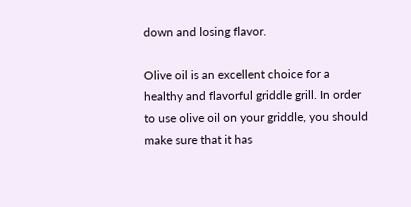down and losing flavor.

Olive oil is an excellent choice for a healthy and flavorful griddle grill. In order to use olive oil on your griddle, you should make sure that it has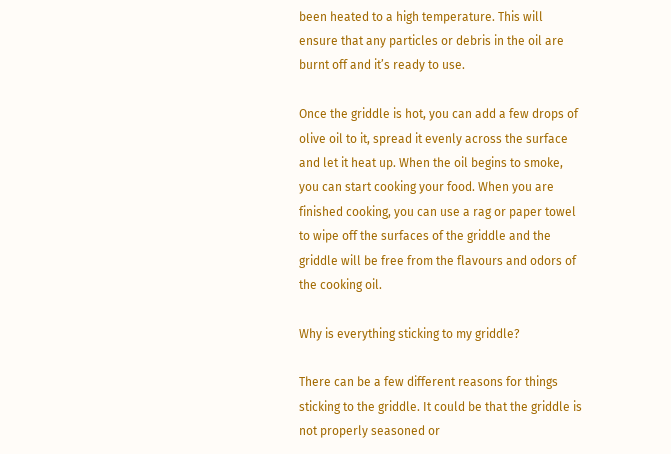been heated to a high temperature. This will ensure that any particles or debris in the oil are burnt off and it’s ready to use.

Once the griddle is hot, you can add a few drops of olive oil to it, spread it evenly across the surface and let it heat up. When the oil begins to smoke, you can start cooking your food. When you are finished cooking, you can use a rag or paper towel to wipe off the surfaces of the griddle and the griddle will be free from the flavours and odors of the cooking oil.

Why is everything sticking to my griddle?

There can be a few different reasons for things sticking to the griddle. It could be that the griddle is not properly seasoned or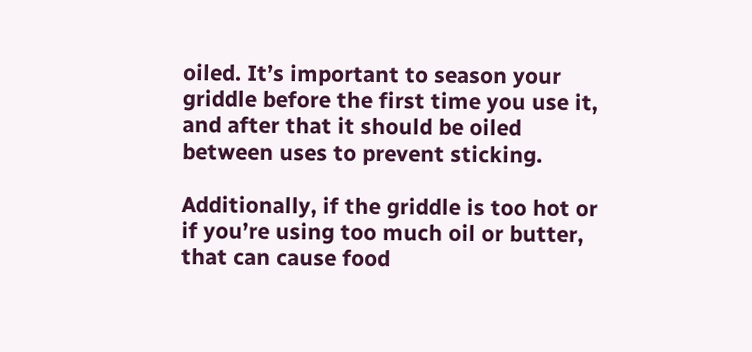oiled. It’s important to season your griddle before the first time you use it, and after that it should be oiled between uses to prevent sticking.

Additionally, if the griddle is too hot or if you’re using too much oil or butter, that can cause food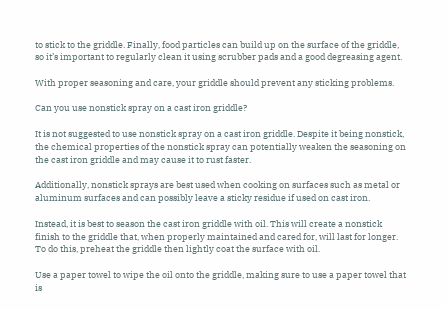to stick to the griddle. Finally, food particles can build up on the surface of the griddle, so it’s important to regularly clean it using scrubber pads and a good degreasing agent.

With proper seasoning and care, your griddle should prevent any sticking problems.

Can you use nonstick spray on a cast iron griddle?

It is not suggested to use nonstick spray on a cast iron griddle. Despite it being nonstick, the chemical properties of the nonstick spray can potentially weaken the seasoning on the cast iron griddle and may cause it to rust faster.

Additionally, nonstick sprays are best used when cooking on surfaces such as metal or aluminum surfaces and can possibly leave a sticky residue if used on cast iron.

Instead, it is best to season the cast iron griddle with oil. This will create a nonstick finish to the griddle that, when properly maintained and cared for, will last for longer. To do this, preheat the griddle then lightly coat the surface with oil.

Use a paper towel to wipe the oil onto the griddle, making sure to use a paper towel that is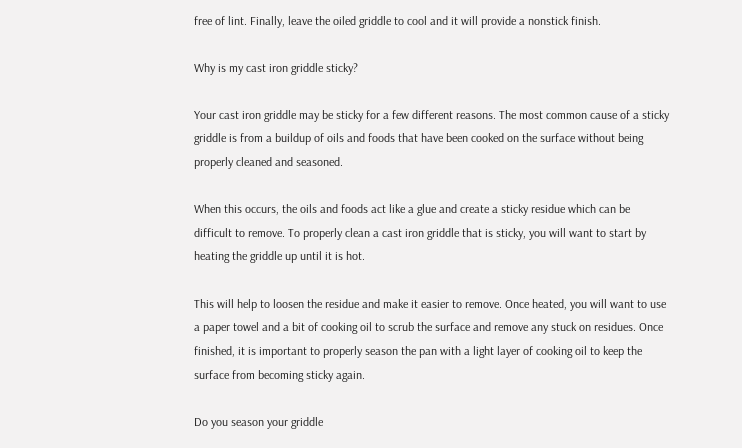free of lint. Finally, leave the oiled griddle to cool and it will provide a nonstick finish.

Why is my cast iron griddle sticky?

Your cast iron griddle may be sticky for a few different reasons. The most common cause of a sticky griddle is from a buildup of oils and foods that have been cooked on the surface without being properly cleaned and seasoned.

When this occurs, the oils and foods act like a glue and create a sticky residue which can be difficult to remove. To properly clean a cast iron griddle that is sticky, you will want to start by heating the griddle up until it is hot.

This will help to loosen the residue and make it easier to remove. Once heated, you will want to use a paper towel and a bit of cooking oil to scrub the surface and remove any stuck on residues. Once finished, it is important to properly season the pan with a light layer of cooking oil to keep the surface from becoming sticky again.

Do you season your griddle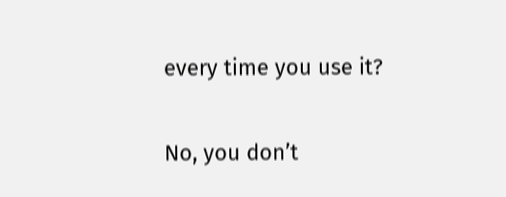every time you use it?

No, you don’t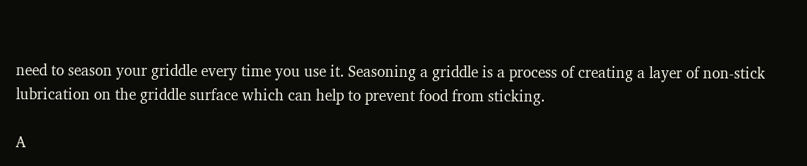need to season your griddle every time you use it. Seasoning a griddle is a process of creating a layer of non-stick lubrication on the griddle surface which can help to prevent food from sticking.

A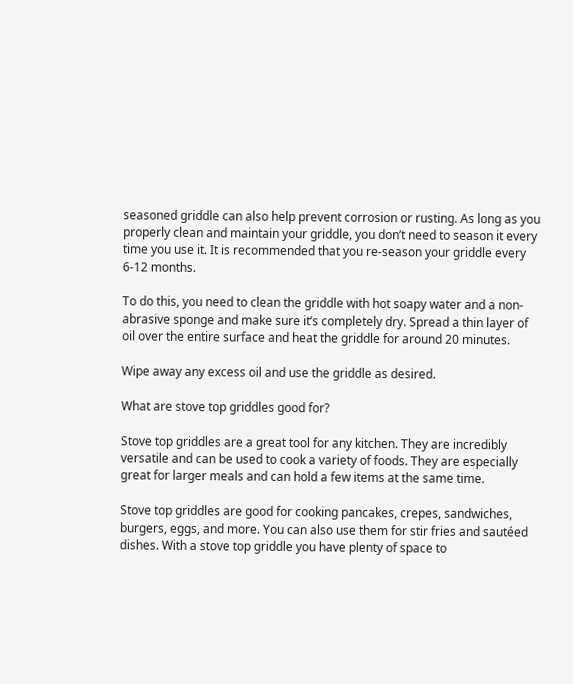seasoned griddle can also help prevent corrosion or rusting. As long as you properly clean and maintain your griddle, you don’t need to season it every time you use it. It is recommended that you re-season your griddle every 6-12 months.

To do this, you need to clean the griddle with hot soapy water and a non-abrasive sponge and make sure it’s completely dry. Spread a thin layer of oil over the entire surface and heat the griddle for around 20 minutes.

Wipe away any excess oil and use the griddle as desired.

What are stove top griddles good for?

Stove top griddles are a great tool for any kitchen. They are incredibly versatile and can be used to cook a variety of foods. They are especially great for larger meals and can hold a few items at the same time.

Stove top griddles are good for cooking pancakes, crepes, sandwiches, burgers, eggs, and more. You can also use them for stir fries and sautéed dishes. With a stove top griddle you have plenty of space to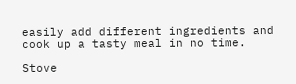easily add different ingredients and cook up a tasty meal in no time.

Stove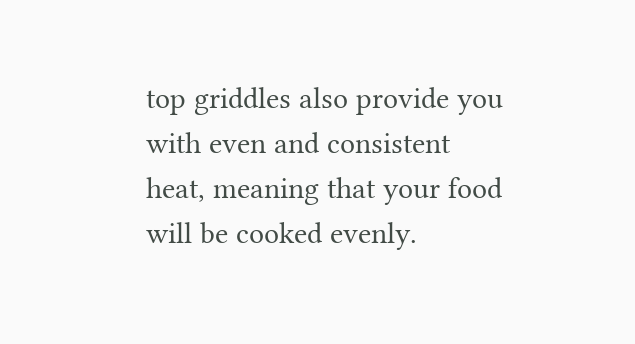top griddles also provide you with even and consistent heat, meaning that your food will be cooked evenly.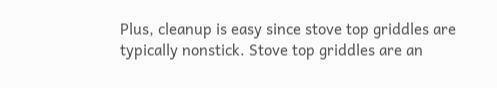Plus, cleanup is easy since stove top griddles are typically nonstick. Stove top griddles are an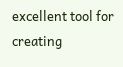excellent tool for creating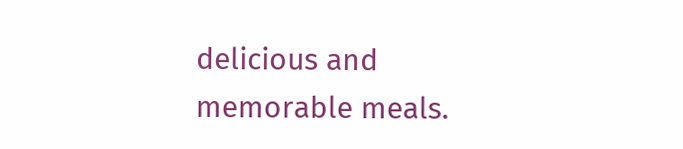delicious and memorable meals.